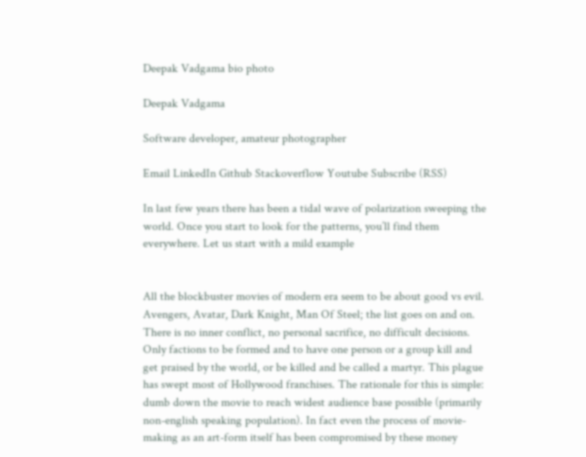Deepak Vadgama bio photo

Deepak Vadgama

Software developer, amateur photographer

Email LinkedIn Github Stackoverflow Youtube Subscribe (RSS)

In last few years there has been a tidal wave of polarization sweeping the world. Once you start to look for the patterns, you’ll find them everywhere. Let us start with a mild example


All the blockbuster movies of modern era seem to be about good vs evil. Avengers, Avatar, Dark Knight, Man Of Steel; the list goes on and on. There is no inner conflict, no personal sacrifice, no difficult decisions. Only factions to be formed and to have one person or a group kill and get praised by the world, or be killed and be called a martyr. This plague has swept most of Hollywood franchises. The rationale for this is simple: dumb down the movie to reach widest audience base possible (primarily non-english speaking population). In fact even the process of movie-making as an art-form itself has been compromised by these money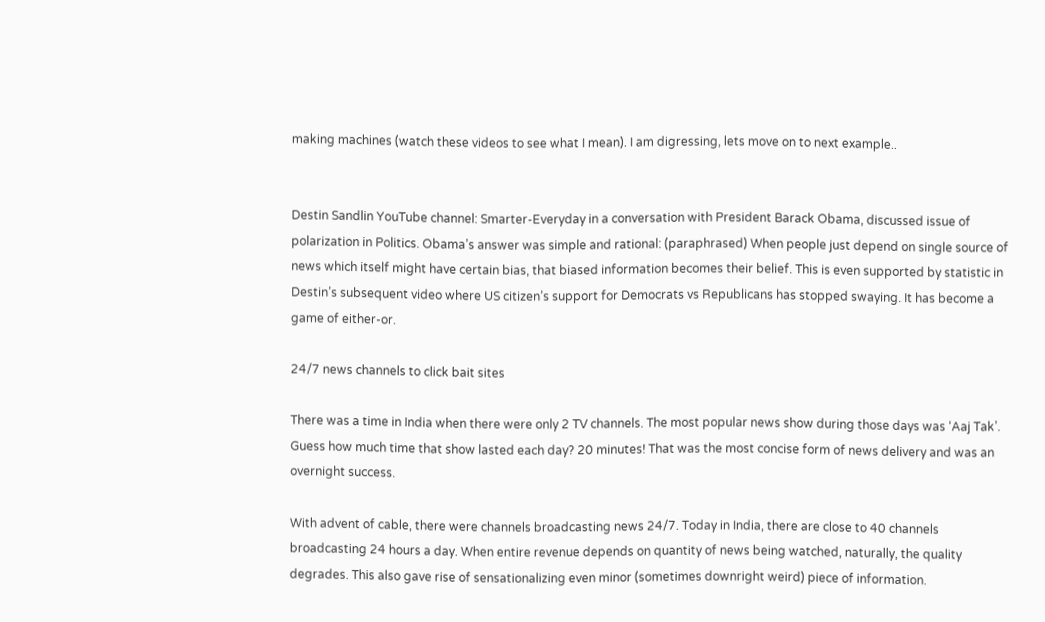making machines (watch these videos to see what I mean). I am digressing, lets move on to next example..


Destin Sandlin YouTube channel: Smarter-Everyday in a conversation with President Barack Obama, discussed issue of polarization in Politics. Obama’s answer was simple and rational: (paraphrased) When people just depend on single source of news which itself might have certain bias, that biased information becomes their belief. This is even supported by statistic in Destin’s subsequent video where US citizen’s support for Democrats vs Republicans has stopped swaying. It has become a game of either-or.

24/7 news channels to click bait sites

There was a time in India when there were only 2 TV channels. The most popular news show during those days was ‘Aaj Tak’. Guess how much time that show lasted each day? 20 minutes! That was the most concise form of news delivery and was an overnight success.

With advent of cable, there were channels broadcasting news 24/7. Today in India, there are close to 40 channels broadcasting 24 hours a day. When entire revenue depends on quantity of news being watched, naturally, the quality degrades. This also gave rise of sensationalizing even minor (sometimes downright weird) piece of information.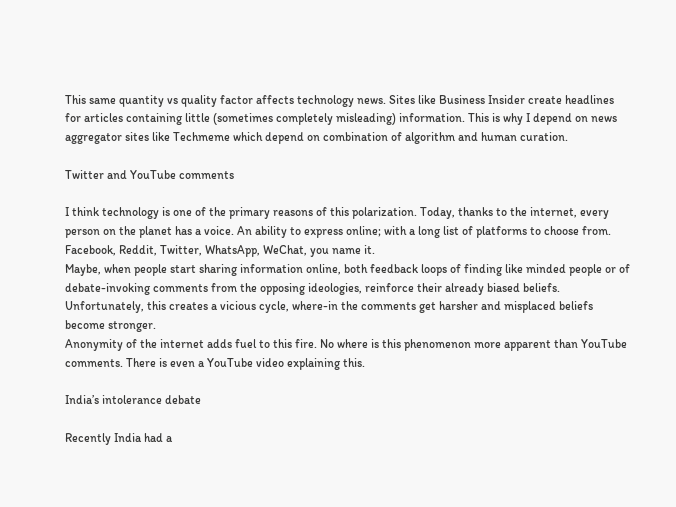This same quantity vs quality factor affects technology news. Sites like Business Insider create headlines for articles containing little (sometimes completely misleading) information. This is why I depend on news aggregator sites like Techmeme which depend on combination of algorithm and human curation.

Twitter and YouTube comments

I think technology is one of the primary reasons of this polarization. Today, thanks to the internet, every person on the planet has a voice. An ability to express online; with a long list of platforms to choose from. Facebook, Reddit, Twitter, WhatsApp, WeChat, you name it.
Maybe, when people start sharing information online, both feedback loops of finding like minded people or of debate-invoking comments from the opposing ideologies, reinforce their already biased beliefs. Unfortunately, this creates a vicious cycle, where-in the comments get harsher and misplaced beliefs become stronger.
Anonymity of the internet adds fuel to this fire. No where is this phenomenon more apparent than YouTube comments. There is even a YouTube video explaining this.

India’s intolerance debate

Recently India had a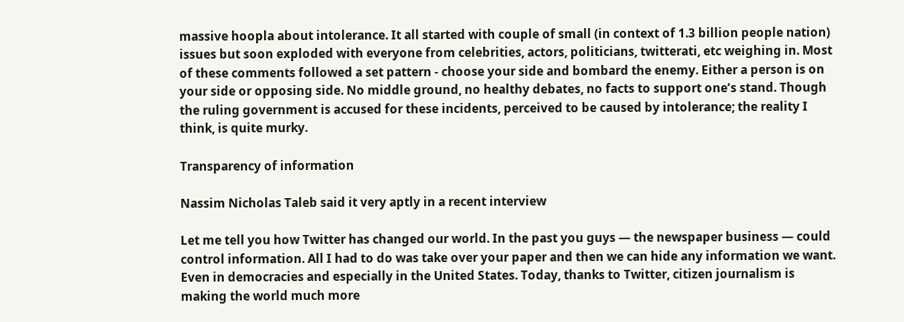massive hoopla about intolerance. It all started with couple of small (in context of 1.3 billion people nation) issues but soon exploded with everyone from celebrities, actors, politicians, twitterati, etc weighing in. Most of these comments followed a set pattern - choose your side and bombard the enemy. Either a person is on your side or opposing side. No middle ground, no healthy debates, no facts to support one’s stand. Though the ruling government is accused for these incidents, perceived to be caused by intolerance; the reality I think, is quite murky.

Transparency of information

Nassim Nicholas Taleb said it very aptly in a recent interview

Let me tell you how Twitter has changed our world. In the past you guys — the newspaper business — could control information. All I had to do was take over your paper and then we can hide any information we want. Even in democracies and especially in the United States. Today, thanks to Twitter, citizen journalism is making the world much more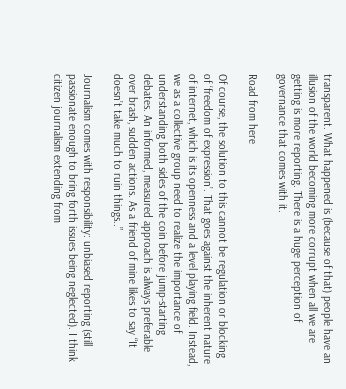transparent. What happened is (because of that) people have an illusion of the world becoming more corrupt when all we are getting is more reporting. There is a huge perception of governance that comes with it.

Road from here

Of course, the solution to this cannot be regulation or blocking of ‘freedom of expression’. That goes against the inherent nature of internet, which is its openness and a level playing field. Instead, we as a collective group need to realize the importance of understanding both sides of the coin before jump-starting debates. An informed, measured approach is always preferable over brash, sudden actions. As a friend of mine likes to say “It doesn’t take much to ruin things..”

Journalism comes with responsibility: unbiased reporting (still passionate enough to bring forth issues being neglected). I think citizen journalism extending from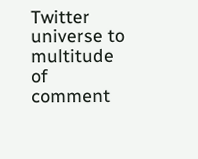Twitter universe to multitude of comment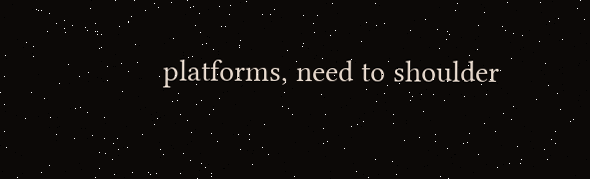platforms, need to shoulder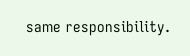same responsibility.